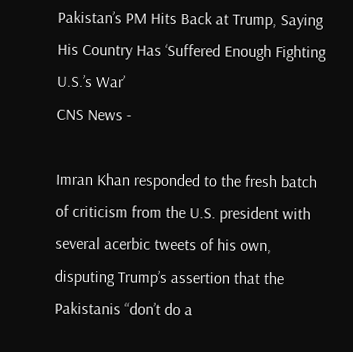Pakistan’s PM Hits Back at Trump, Saying His Country Has ‘Suffered Enough Fighting U.S.’s War’
CNS News -

Imran Khan responded to the fresh batch of criticism from the U.S. president with several acerbic tweets of his own, disputing Trump’s assertion that the Pakistanis “don’t do a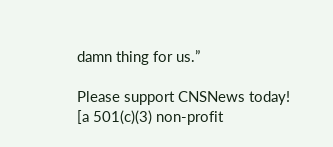damn thing for us.”

Please support CNSNews today! [a 501(c)(3) non-profit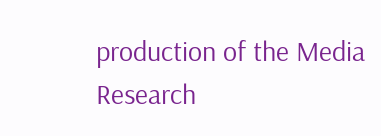production of the Media Research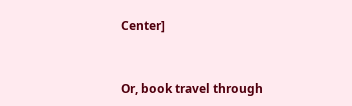Center]


Or, book travel through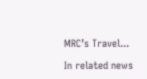MRC’s Travel...

In related news